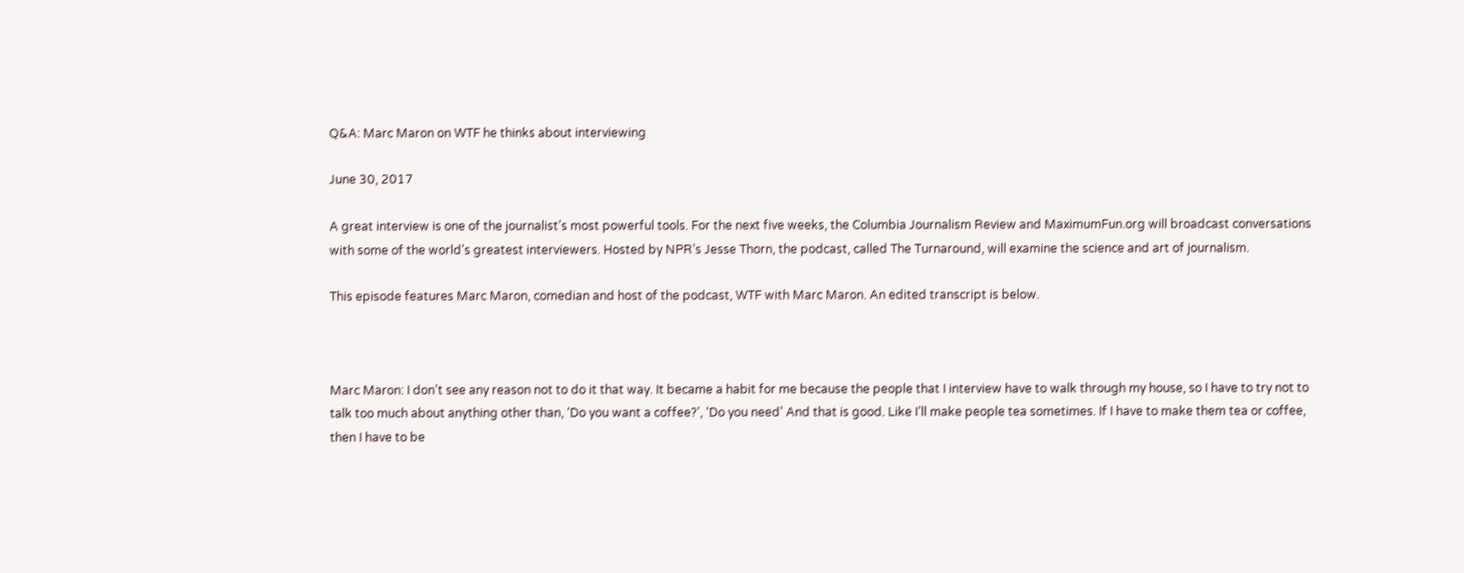Q&A: Marc Maron on WTF he thinks about interviewing

June 30, 2017

A great interview is one of the journalist’s most powerful tools. For the next five weeks, the Columbia Journalism Review and MaximumFun.org will broadcast conversations with some of the world’s greatest interviewers. Hosted by NPR’s Jesse Thorn, the podcast, called The Turnaround, will examine the science and art of journalism.

This episode features Marc Maron, comedian and host of the podcast, WTF with Marc Maron. An edited transcript is below.



Marc Maron: I don’t see any reason not to do it that way. It became a habit for me because the people that I interview have to walk through my house, so I have to try not to talk too much about anything other than, ‘Do you want a coffee?’, ‘Do you need’ And that is good. Like I’ll make people tea sometimes. If I have to make them tea or coffee, then I have to be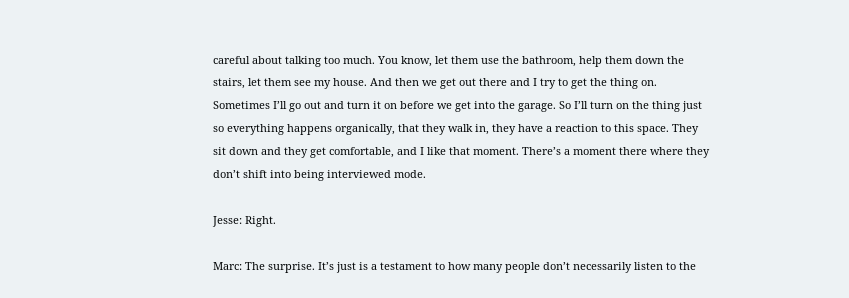careful about talking too much. You know, let them use the bathroom, help them down the stairs, let them see my house. And then we get out there and I try to get the thing on. Sometimes I’ll go out and turn it on before we get into the garage. So I’ll turn on the thing just so everything happens organically, that they walk in, they have a reaction to this space. They sit down and they get comfortable, and I like that moment. There’s a moment there where they don’t shift into being interviewed mode.

Jesse: Right.

Marc: The surprise. It’s just is a testament to how many people don’t necessarily listen to the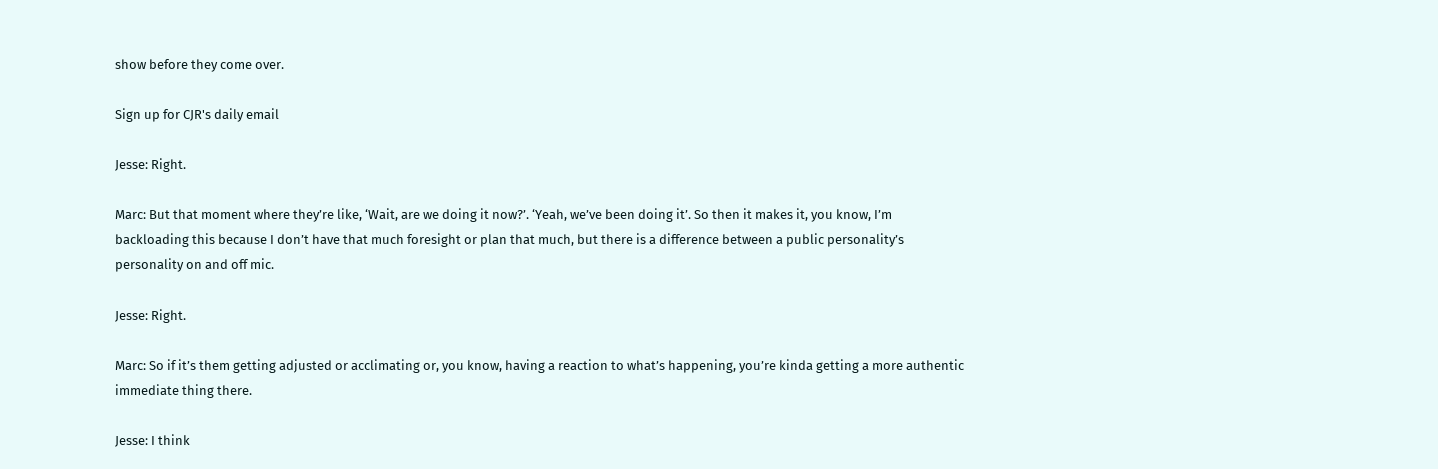show before they come over.

Sign up for CJR's daily email

Jesse: Right.

Marc: But that moment where they’re like, ‘Wait, are we doing it now?’. ‘Yeah, we’ve been doing it’. So then it makes it, you know, I’m backloading this because I don’t have that much foresight or plan that much, but there is a difference between a public personality’s personality on and off mic.

Jesse: Right.

Marc: So if it’s them getting adjusted or acclimating or, you know, having a reaction to what’s happening, you’re kinda getting a more authentic immediate thing there.

Jesse: I think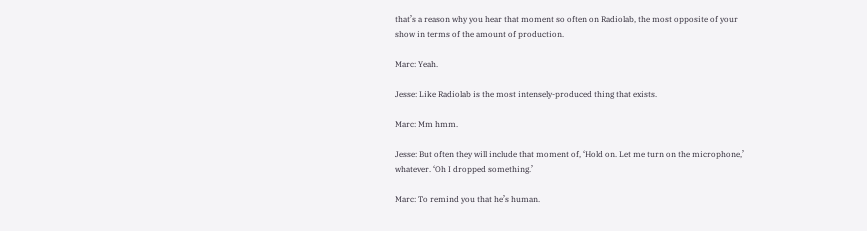that’s a reason why you hear that moment so often on Radiolab, the most opposite of your show in terms of the amount of production.

Marc: Yeah.

Jesse: Like Radiolab is the most intensely-produced thing that exists.

Marc: Mm hmm.

Jesse: But often they will include that moment of, ‘Hold on. Let me turn on the microphone,’ whatever. ‘Oh I dropped something.’

Marc: To remind you that he’s human.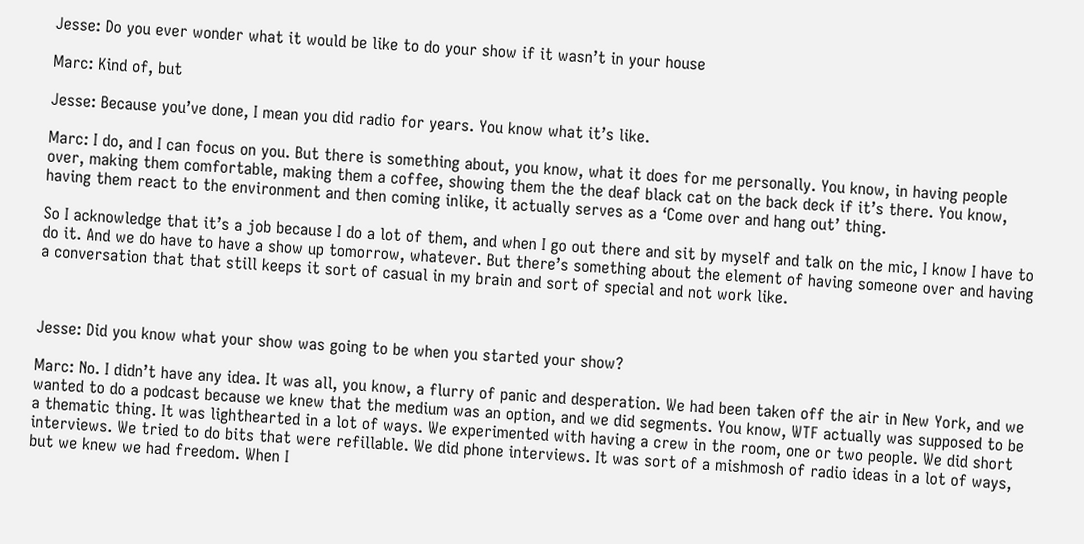Jesse: Do you ever wonder what it would be like to do your show if it wasn’t in your house

Marc: Kind of, but

Jesse: Because you’ve done, I mean you did radio for years. You know what it’s like.

Marc: I do, and I can focus on you. But there is something about, you know, what it does for me personally. You know, in having people over, making them comfortable, making them a coffee, showing them the the deaf black cat on the back deck if it’s there. You know, having them react to the environment and then coming inlike, it actually serves as a ‘Come over and hang out’ thing.

So I acknowledge that it’s a job because I do a lot of them, and when I go out there and sit by myself and talk on the mic, I know I have to do it. And we do have to have a show up tomorrow, whatever. But there’s something about the element of having someone over and having a conversation that that still keeps it sort of casual in my brain and sort of special and not work like.



Jesse: Did you know what your show was going to be when you started your show?

Marc: No. I didn’t have any idea. It was all, you know, a flurry of panic and desperation. We had been taken off the air in New York, and we wanted to do a podcast because we knew that the medium was an option, and we did segments. You know, WTF actually was supposed to be a thematic thing. It was lighthearted in a lot of ways. We experimented with having a crew in the room, one or two people. We did short interviews. We tried to do bits that were refillable. We did phone interviews. It was sort of a mishmosh of radio ideas in a lot of ways, but we knew we had freedom. When I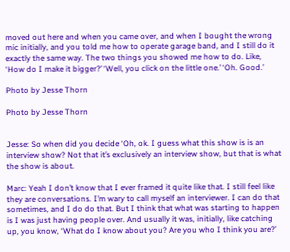moved out here and when you came over, and when I bought the wrong mic initially, and you told me how to operate garage band, and I still do it exactly the same way. The two things you showed me how to do. Like, ‘How do I make it bigger?’ ‘Well, you click on the little one.’ ‘Oh. Good.’

Photo by Jesse Thorn

Photo by Jesse Thorn


Jesse: So when did you decide ‘Oh, ok. I guess what this show is is an interview show? Not that it’s exclusively an interview show, but that is what the show is about.

Marc: Yeah I don’t know that I ever framed it quite like that. I still feel like they are conversations. I’m wary to call myself an interviewer. I can do that sometimes, and I do do that. But I think that what was starting to happen is I was just having people over. And usually it was, initially, like catching up, you know, ‘What do I know about you? Are you who I think you are?’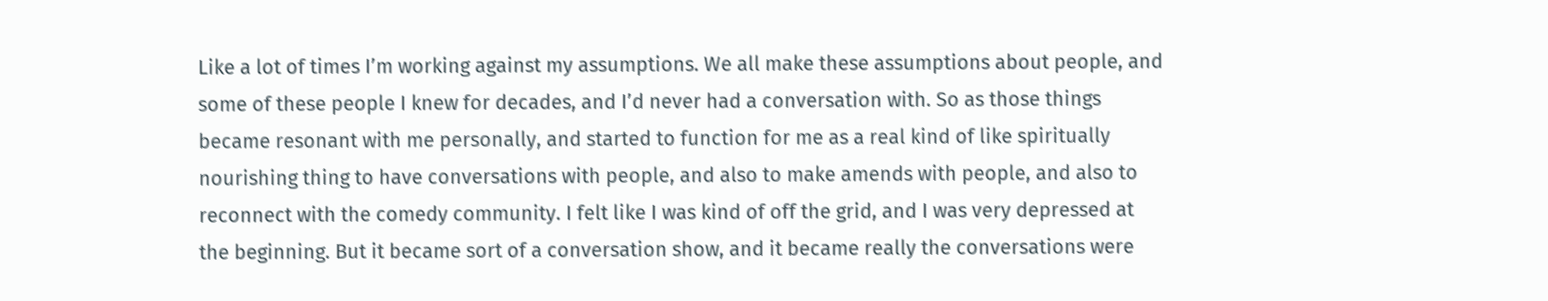Like a lot of times I’m working against my assumptions. We all make these assumptions about people, and some of these people I knew for decades, and I’d never had a conversation with. So as those things became resonant with me personally, and started to function for me as a real kind of like spiritually nourishing thing to have conversations with people, and also to make amends with people, and also to reconnect with the comedy community. I felt like I was kind of off the grid, and I was very depressed at the beginning. But it became sort of a conversation show, and it became really the conversations were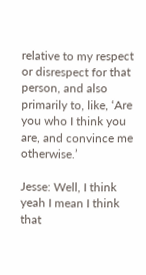relative to my respect or disrespect for that person, and also primarily to, like, ‘Are you who I think you are, and convince me otherwise.’

Jesse: Well, I think yeah I mean I think that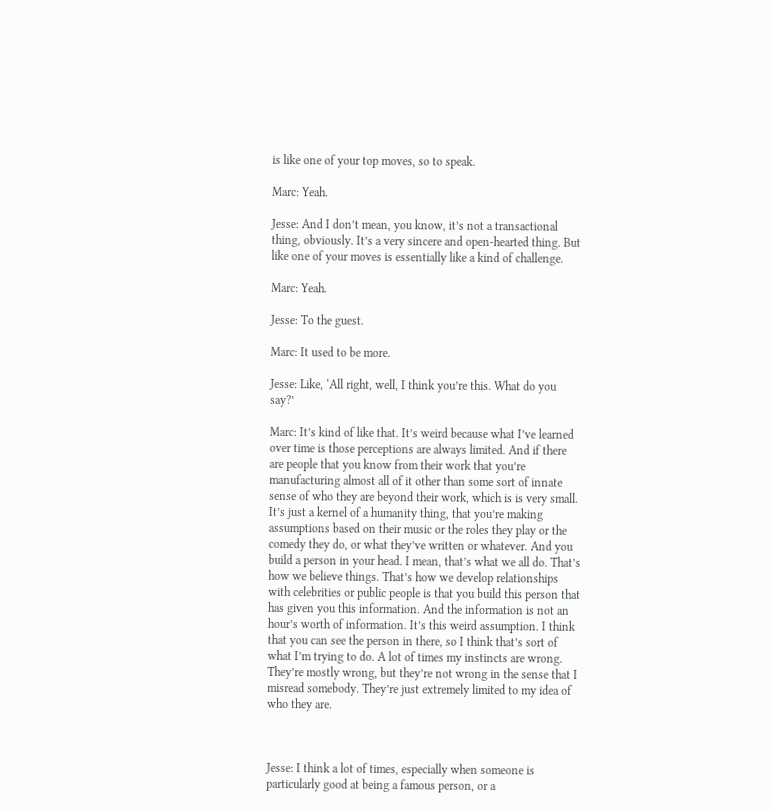is like one of your top moves, so to speak.

Marc: Yeah.

Jesse: And I don’t mean, you know, it’s not a transactional thing, obviously. It’s a very sincere and open-hearted thing. But like one of your moves is essentially like a kind of challenge.

Marc: Yeah.

Jesse: To the guest.

Marc: It used to be more.

Jesse: Like, ‘All right, well, I think you’re this. What do you say?’

Marc: It’s kind of like that. It’s weird because what I’ve learned over time is those perceptions are always limited. And if there are people that you know from their work that you’re manufacturing almost all of it other than some sort of innate sense of who they are beyond their work, which is is very small. It’s just a kernel of a humanity thing, that you’re making assumptions based on their music or the roles they play or the comedy they do, or what they’ve written or whatever. And you build a person in your head. I mean, that’s what we all do. That’s how we believe things. That’s how we develop relationships with celebrities or public people is that you build this person that has given you this information. And the information is not an hour’s worth of information. It’s this weird assumption. I think that you can see the person in there, so I think that’s sort of what I’m trying to do. A lot of times my instincts are wrong. They’re mostly wrong, but they’re not wrong in the sense that I misread somebody. They’re just extremely limited to my idea of who they are.



Jesse: I think a lot of times, especially when someone is particularly good at being a famous person, or a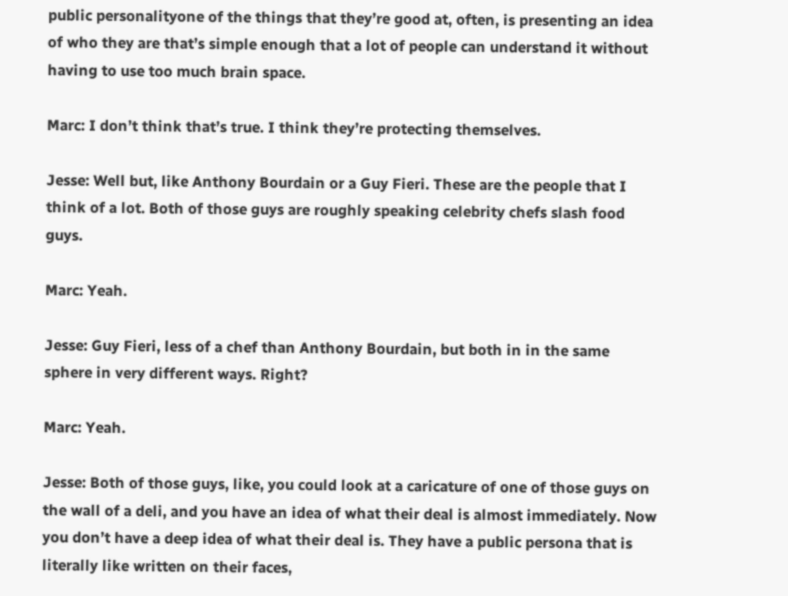public personalityone of the things that they’re good at, often, is presenting an idea of who they are that’s simple enough that a lot of people can understand it without having to use too much brain space.

Marc: I don’t think that’s true. I think they’re protecting themselves.

Jesse: Well but, like Anthony Bourdain or a Guy Fieri. These are the people that I think of a lot. Both of those guys are roughly speaking celebrity chefs slash food guys.

Marc: Yeah.

Jesse: Guy Fieri, less of a chef than Anthony Bourdain, but both in in the same sphere in very different ways. Right?

Marc: Yeah.

Jesse: Both of those guys, like, you could look at a caricature of one of those guys on the wall of a deli, and you have an idea of what their deal is almost immediately. Now you don’t have a deep idea of what their deal is. They have a public persona that is literally like written on their faces,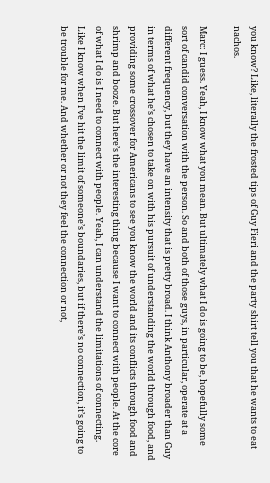you know? Like, literally the frosted tips of Guy Fieri and the party shirt tell you that he wants to eat nachos.

Marc: I guess. Yeah, I know what you mean. But ultimately what I do is going to be, hopefully some sort of candid conversation with the person. So and both of those guys, in particular, operate at a different frequency, but they have an intensity that is pretty broad. I think Anthony broader than Guy in terms of what he’s chosen to take on with his pursuit of understanding the world through food, and providing some crossover for Americans to see you know the world and its conflicts through food and shrimp and booze. But here’s the interesting thing because I want to connect with people. At the core of what I do is I need to connect with people. Yeah, I can understand the limitations of connecting. Like I know when I’ve hit the limit of someone’s boundaries, but if there’s no connection, it’s going to be trouble for me. And whether or not they feel the connection or not,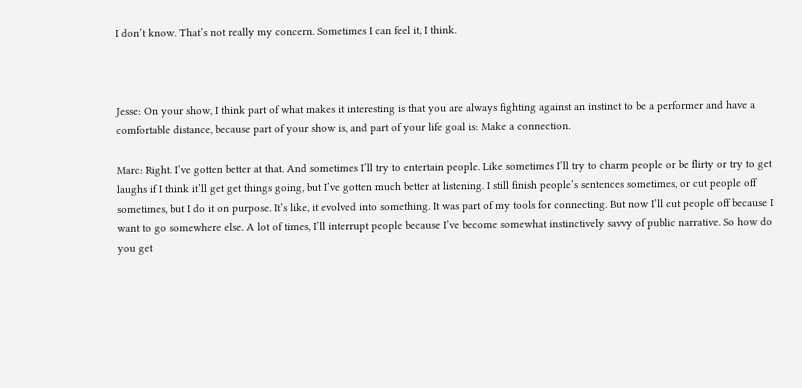I don’t know. That’s not really my concern. Sometimes I can feel it, I think.



Jesse: On your show, I think part of what makes it interesting is that you are always fighting against an instinct to be a performer and have a comfortable distance, because part of your show is, and part of your life goal is: Make a connection.

Marc: Right. I’ve gotten better at that. And sometimes I’ll try to entertain people. Like sometimes I’ll try to charm people or be flirty or try to get laughs if I think it’ll get get things going, but I’ve gotten much better at listening. I still finish people’s sentences sometimes, or cut people off sometimes, but I do it on purpose. It’s like, it evolved into something. It was part of my tools for connecting. But now I’ll cut people off because I want to go somewhere else. A lot of times, I’ll interrupt people because I’ve become somewhat instinctively savvy of public narrative. So how do you get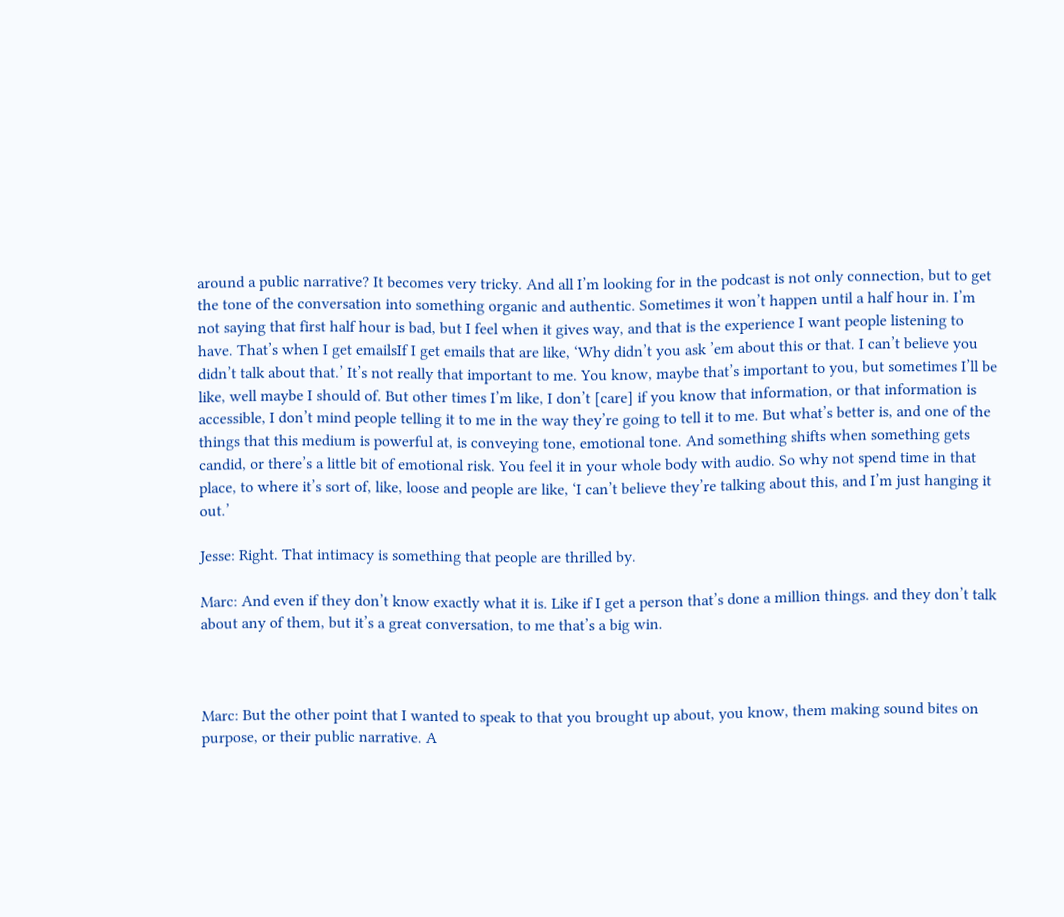around a public narrative? It becomes very tricky. And all I’m looking for in the podcast is not only connection, but to get the tone of the conversation into something organic and authentic. Sometimes it won’t happen until a half hour in. I’m not saying that first half hour is bad, but I feel when it gives way, and that is the experience I want people listening to have. That’s when I get emailsIf I get emails that are like, ‘Why didn’t you ask ’em about this or that. I can’t believe you didn’t talk about that.’ It’s not really that important to me. You know, maybe that’s important to you, but sometimes I’ll be like, well maybe I should of. But other times I’m like, I don’t [care] if you know that information, or that information is accessible, I don’t mind people telling it to me in the way they’re going to tell it to me. But what’s better is, and one of the things that this medium is powerful at, is conveying tone, emotional tone. And something shifts when something gets candid, or there’s a little bit of emotional risk. You feel it in your whole body with audio. So why not spend time in that place, to where it’s sort of, like, loose and people are like, ‘I can’t believe they’re talking about this, and I’m just hanging it out.’

Jesse: Right. That intimacy is something that people are thrilled by.

Marc: And even if they don’t know exactly what it is. Like if I get a person that’s done a million things. and they don’t talk about any of them, but it’s a great conversation, to me that’s a big win.



Marc: But the other point that I wanted to speak to that you brought up about, you know, them making sound bites on purpose, or their public narrative. A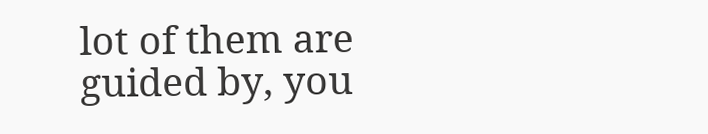lot of them are guided by, you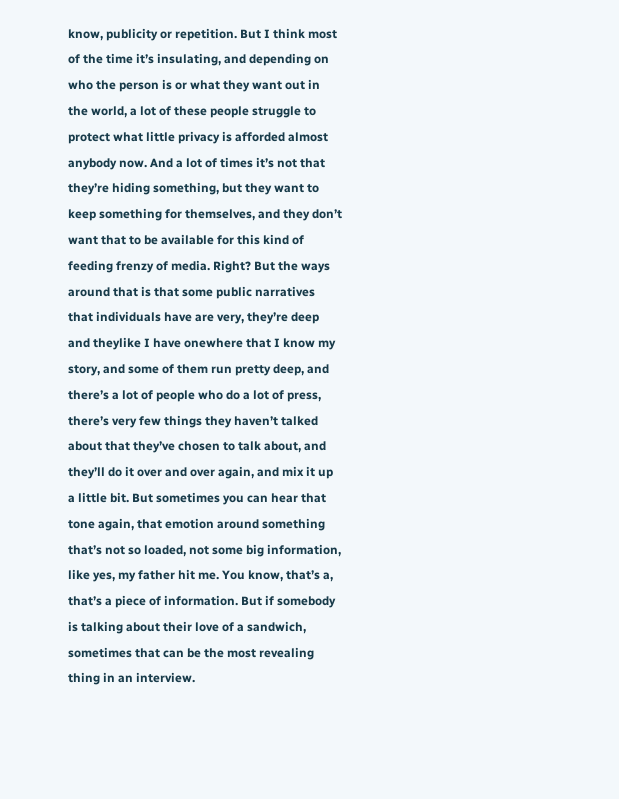know, publicity or repetition. But I think most of the time it’s insulating, and depending on who the person is or what they want out in the world, a lot of these people struggle to protect what little privacy is afforded almost anybody now. And a lot of times it’s not that they’re hiding something, but they want to keep something for themselves, and they don’t want that to be available for this kind of feeding frenzy of media. Right? But the ways around that is that some public narratives that individuals have are very, they’re deep and theylike I have onewhere that I know my story, and some of them run pretty deep, and there’s a lot of people who do a lot of press, there’s very few things they haven’t talked about that they’ve chosen to talk about, and they’ll do it over and over again, and mix it up a little bit. But sometimes you can hear that tone again, that emotion around something that’s not so loaded, not some big information, like yes, my father hit me. You know, that’s a, that’s a piece of information. But if somebody is talking about their love of a sandwich, sometimes that can be the most revealing thing in an interview.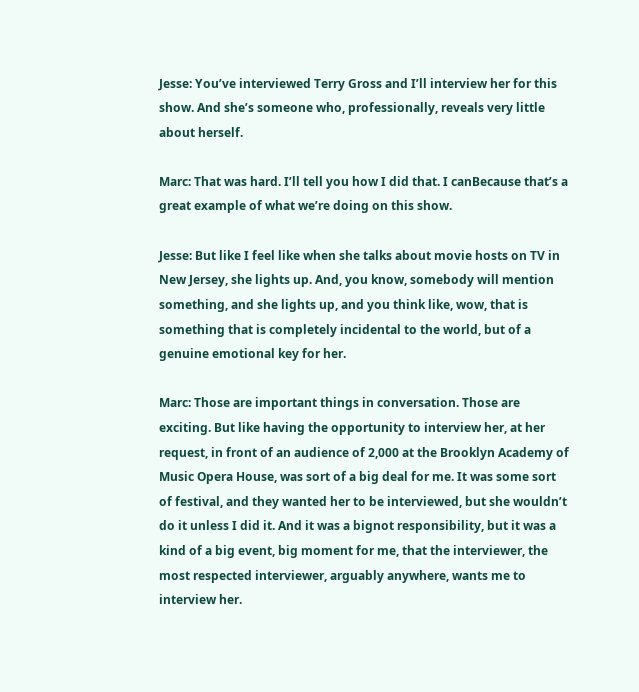Jesse: You’ve interviewed Terry Gross and I’ll interview her for this show. And she’s someone who, professionally, reveals very little about herself.

Marc: That was hard. I’ll tell you how I did that. I canBecause that’s a great example of what we’re doing on this show.

Jesse: But like I feel like when she talks about movie hosts on TV in New Jersey, she lights up. And, you know, somebody will mention something, and she lights up, and you think like, wow, that is something that is completely incidental to the world, but of a genuine emotional key for her.

Marc: Those are important things in conversation. Those are exciting. But like having the opportunity to interview her, at her request, in front of an audience of 2,000 at the Brooklyn Academy of Music Opera House, was sort of a big deal for me. It was some sort of festival, and they wanted her to be interviewed, but she wouldn’t do it unless I did it. And it was a bignot responsibility, but it was a kind of a big event, big moment for me, that the interviewer, the most respected interviewer, arguably anywhere, wants me to interview her.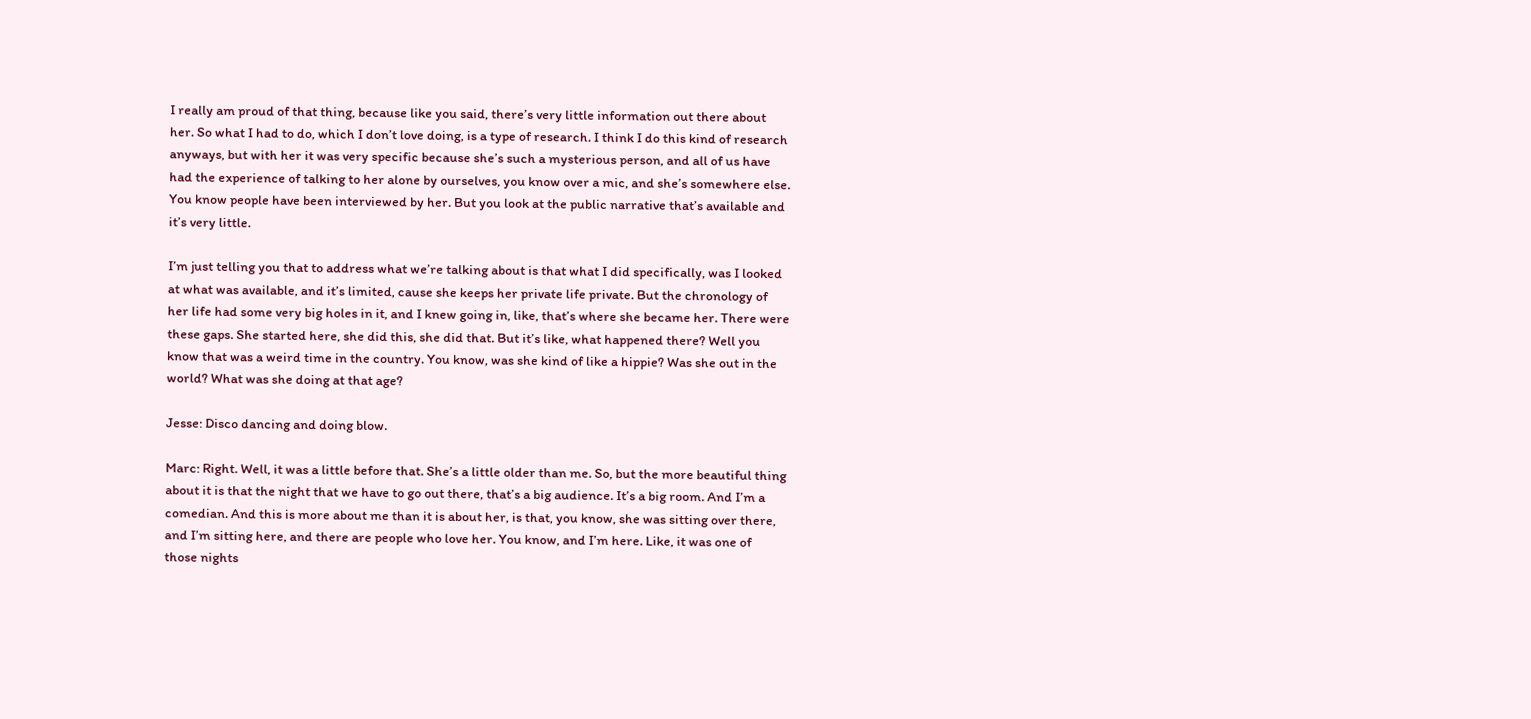I really am proud of that thing, because like you said, there’s very little information out there about her. So what I had to do, which I don’t love doing, is a type of research. I think I do this kind of research anyways, but with her it was very specific because she’s such a mysterious person, and all of us have had the experience of talking to her alone by ourselves, you know over a mic, and she’s somewhere else. You know people have been interviewed by her. But you look at the public narrative that’s available and it’s very little.

I’m just telling you that to address what we’re talking about is that what I did specifically, was I looked at what was available, and it’s limited, cause she keeps her private life private. But the chronology of her life had some very big holes in it, and I knew going in, like, that’s where she became her. There were these gaps. She started here, she did this, she did that. But it’s like, what happened there? Well you know that was a weird time in the country. You know, was she kind of like a hippie? Was she out in the world? What was she doing at that age?

Jesse: Disco dancing and doing blow.

Marc: Right. Well, it was a little before that. She’s a little older than me. So, but the more beautiful thing about it is that the night that we have to go out there, that’s a big audience. It’s a big room. And I’m a comedian. And this is more about me than it is about her, is that, you know, she was sitting over there, and I’m sitting here, and there are people who love her. You know, and I’m here. Like, it was one of those nights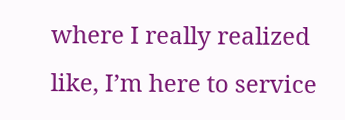where I really realized like, I’m here to service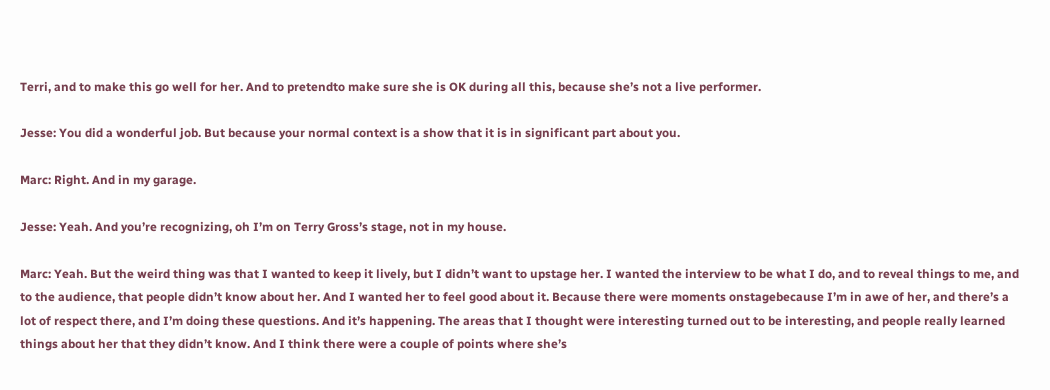Terri, and to make this go well for her. And to pretendto make sure she is OK during all this, because she’s not a live performer.

Jesse: You did a wonderful job. But because your normal context is a show that it is in significant part about you.

Marc: Right. And in my garage.

Jesse: Yeah. And you’re recognizing, oh I’m on Terry Gross’s stage, not in my house.

Marc: Yeah. But the weird thing was that I wanted to keep it lively, but I didn’t want to upstage her. I wanted the interview to be what I do, and to reveal things to me, and to the audience, that people didn’t know about her. And I wanted her to feel good about it. Because there were moments onstagebecause I’m in awe of her, and there’s a lot of respect there, and I’m doing these questions. And it’s happening. The areas that I thought were interesting turned out to be interesting, and people really learned things about her that they didn’t know. And I think there were a couple of points where she’s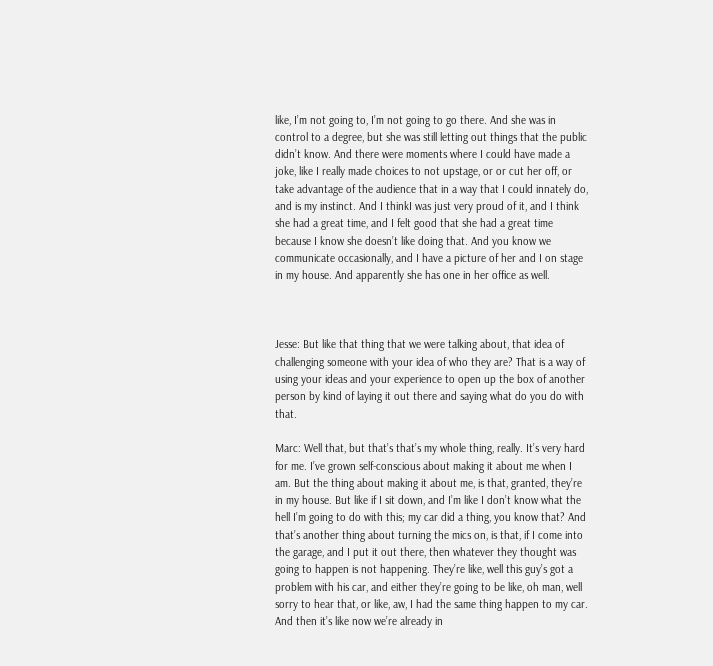like, I’m not going to, I’m not going to go there. And she was in control to a degree, but she was still letting out things that the public didn’t know. And there were moments where I could have made a joke, like I really made choices to not upstage, or or cut her off, or take advantage of the audience that in a way that I could innately do, and is my instinct. And I thinkI was just very proud of it, and I think she had a great time, and I felt good that she had a great time because I know she doesn’t like doing that. And you know we communicate occasionally, and I have a picture of her and I on stage in my house. And apparently she has one in her office as well.



Jesse: But like that thing that we were talking about, that idea of challenging someone with your idea of who they are? That is a way of using your ideas and your experience to open up the box of another person by kind of laying it out there and saying what do you do with that.

Marc: Well that, but that’s that’s my whole thing, really. It’s very hard for me. I’ve grown self-conscious about making it about me when I am. But the thing about making it about me, is that, granted, they’re in my house. But like if I sit down, and I’m like I don’t know what the hell I’m going to do with this; my car did a thing, you know that? And that’s another thing about turning the mics on, is that, if I come into the garage, and I put it out there, then whatever they thought was going to happen is not happening. They’re like, well this guy’s got a problem with his car, and either they’re going to be like, oh man, well sorry to hear that, or like, aw, I had the same thing happen to my car. And then it’s like now we’re already in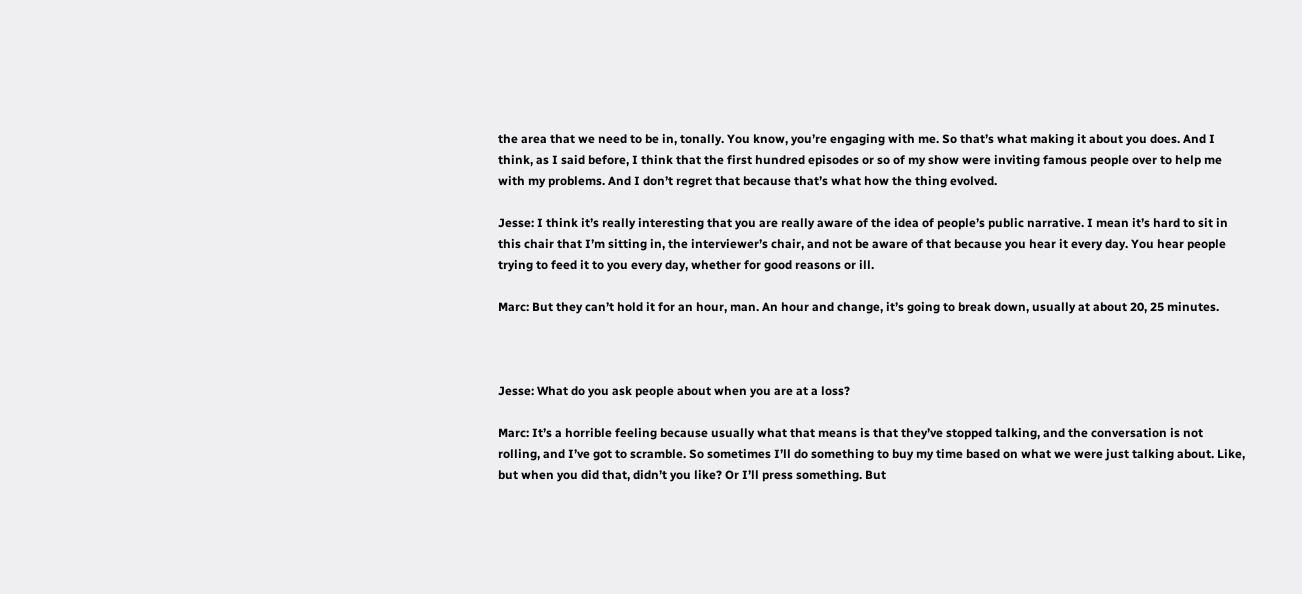the area that we need to be in, tonally. You know, you’re engaging with me. So that’s what making it about you does. And I think, as I said before, I think that the first hundred episodes or so of my show were inviting famous people over to help me with my problems. And I don’t regret that because that’s what how the thing evolved.

Jesse: I think it’s really interesting that you are really aware of the idea of people’s public narrative. I mean it’s hard to sit in this chair that I’m sitting in, the interviewer’s chair, and not be aware of that because you hear it every day. You hear people trying to feed it to you every day, whether for good reasons or ill.

Marc: But they can’t hold it for an hour, man. An hour and change, it’s going to break down, usually at about 20, 25 minutes.



Jesse: What do you ask people about when you are at a loss?

Marc: It’s a horrible feeling because usually what that means is that they’ve stopped talking, and the conversation is not rolling, and I’ve got to scramble. So sometimes I’ll do something to buy my time based on what we were just talking about. Like, but when you did that, didn’t you like? Or I’ll press something. But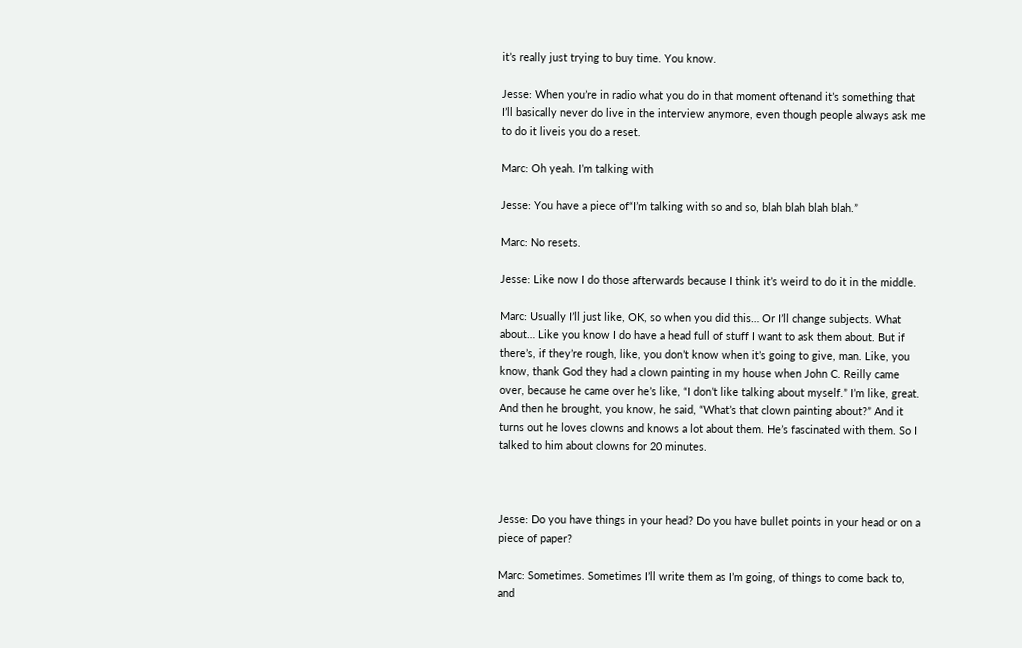it’s really just trying to buy time. You know.

Jesse: When you’re in radio what you do in that moment oftenand it’s something that I’ll basically never do live in the interview anymore, even though people always ask me to do it liveis you do a reset.

Marc: Oh yeah. I’m talking with

Jesse: You have a piece of“I’m talking with so and so, blah blah blah blah.”

Marc: No resets.

Jesse: Like now I do those afterwards because I think it’s weird to do it in the middle.

Marc: Usually I’ll just like, OK, so when you did this… Or I’ll change subjects. What about… Like you know I do have a head full of stuff I want to ask them about. But if there’s, if they’re rough, like, you don’t know when it’s going to give, man. Like, you know, thank God they had a clown painting in my house when John C. Reilly came over, because he came over he’s like, “I don’t like talking about myself.” I’m like, great. And then he brought, you know, he said, “What’s that clown painting about?” And it turns out he loves clowns and knows a lot about them. He’s fascinated with them. So I talked to him about clowns for 20 minutes.



Jesse: Do you have things in your head? Do you have bullet points in your head or on a piece of paper?

Marc: Sometimes. Sometimes I’ll write them as I’m going, of things to come back to, and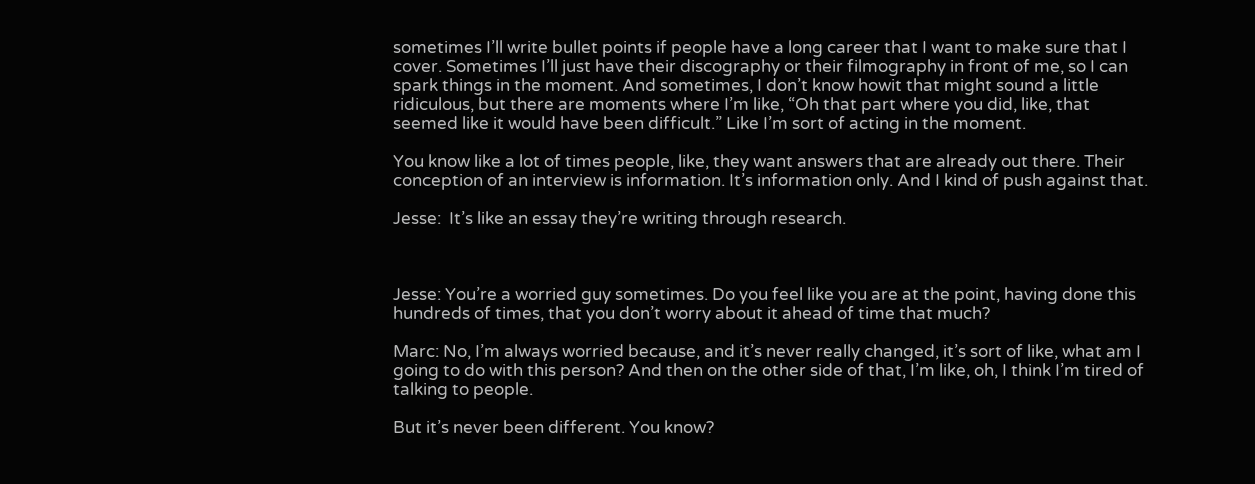sometimes I’ll write bullet points if people have a long career that I want to make sure that I cover. Sometimes I’ll just have their discography or their filmography in front of me, so I can spark things in the moment. And sometimes, I don’t know howit that might sound a little ridiculous, but there are moments where I’m like, “Oh that part where you did, like, that seemed like it would have been difficult.” Like I’m sort of acting in the moment.

You know like a lot of times people, like, they want answers that are already out there. Their conception of an interview is information. It’s information only. And I kind of push against that.

Jesse:  It’s like an essay they’re writing through research.



Jesse: You’re a worried guy sometimes. Do you feel like you are at the point, having done this hundreds of times, that you don’t worry about it ahead of time that much?

Marc: No, I’m always worried because, and it’s never really changed, it’s sort of like, what am I going to do with this person? And then on the other side of that, I’m like, oh, I think I’m tired of talking to people.

But it’s never been different. You know?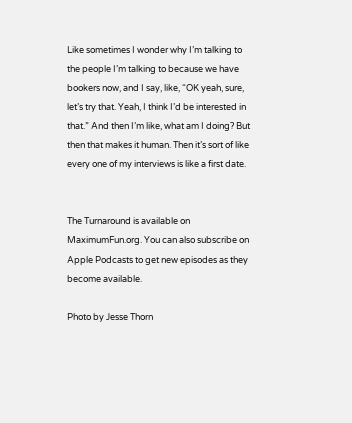Like sometimes I wonder why I’m talking to the people I’m talking to because we have bookers now, and I say, like, “OK yeah, sure, let’s try that. Yeah, I think I’d be interested in that.” And then I’m like, what am I doing? But then that makes it human. Then it’s sort of like every one of my interviews is like a first date.


The Turnaround is available on MaximumFun.org. You can also subscribe on Apple Podcasts to get new episodes as they become available.

Photo by Jesse Thorn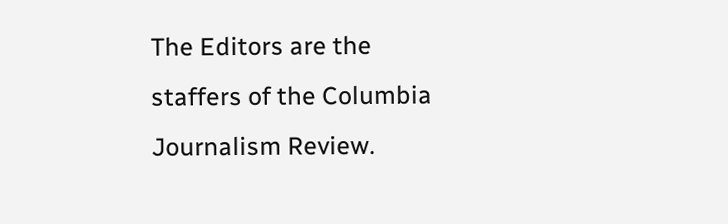The Editors are the staffers of the Columbia Journalism Review.